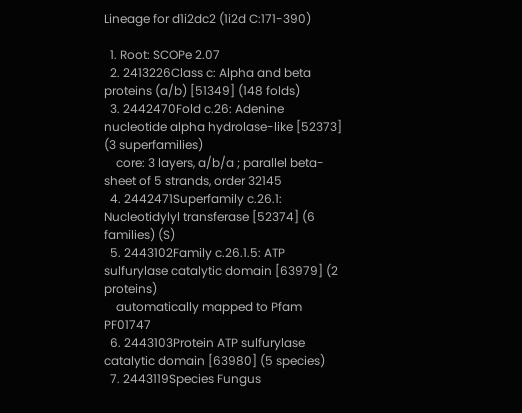Lineage for d1i2dc2 (1i2d C:171-390)

  1. Root: SCOPe 2.07
  2. 2413226Class c: Alpha and beta proteins (a/b) [51349] (148 folds)
  3. 2442470Fold c.26: Adenine nucleotide alpha hydrolase-like [52373] (3 superfamilies)
    core: 3 layers, a/b/a ; parallel beta-sheet of 5 strands, order 32145
  4. 2442471Superfamily c.26.1: Nucleotidylyl transferase [52374] (6 families) (S)
  5. 2443102Family c.26.1.5: ATP sulfurylase catalytic domain [63979] (2 proteins)
    automatically mapped to Pfam PF01747
  6. 2443103Protein ATP sulfurylase catalytic domain [63980] (5 species)
  7. 2443119Species Fungus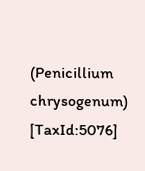(Penicillium chrysogenum) [TaxId:5076]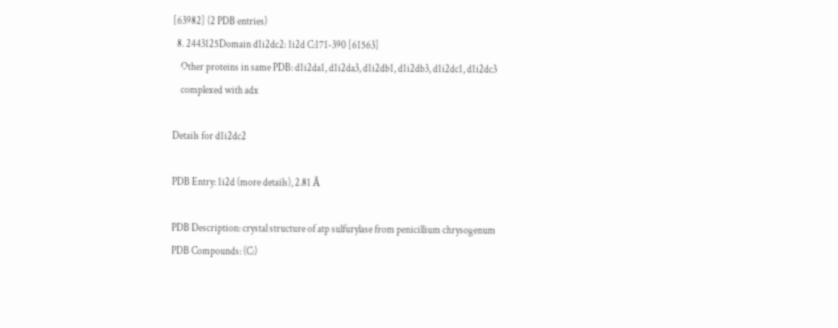[63982] (2 PDB entries)
  8. 2443125Domain d1i2dc2: 1i2d C:171-390 [61563]
    Other proteins in same PDB: d1i2da1, d1i2da3, d1i2db1, d1i2db3, d1i2dc1, d1i2dc3
    complexed with adx

Details for d1i2dc2

PDB Entry: 1i2d (more details), 2.81 Å

PDB Description: crystal structure of atp sulfurylase from penicillium chrysogenum
PDB Compounds: (C:)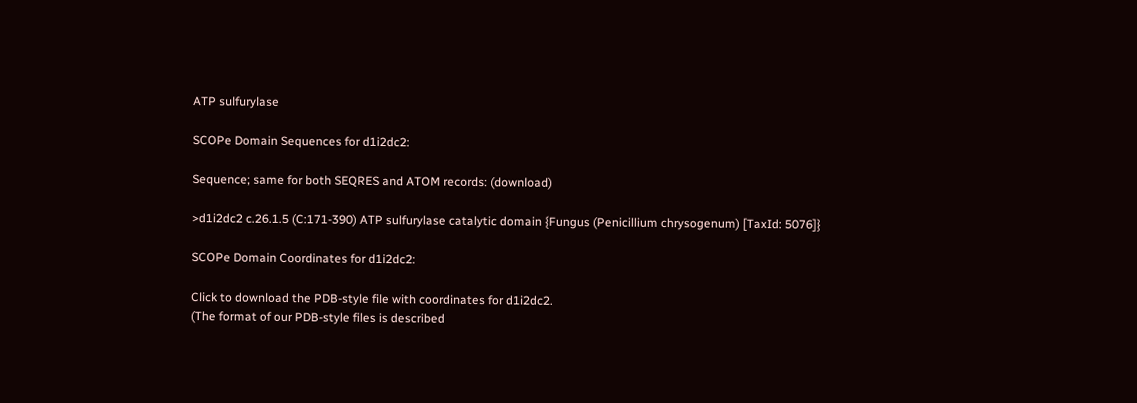ATP sulfurylase

SCOPe Domain Sequences for d1i2dc2:

Sequence; same for both SEQRES and ATOM records: (download)

>d1i2dc2 c.26.1.5 (C:171-390) ATP sulfurylase catalytic domain {Fungus (Penicillium chrysogenum) [TaxId: 5076]}

SCOPe Domain Coordinates for d1i2dc2:

Click to download the PDB-style file with coordinates for d1i2dc2.
(The format of our PDB-style files is described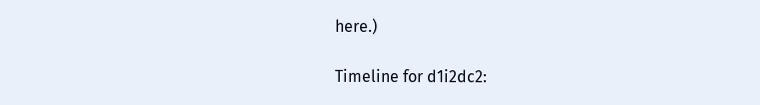here.)

Timeline for d1i2dc2: